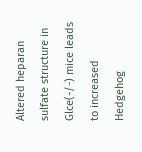Altered heparan sulfate structure in Glce(-/-) mice leads to increased Hedgehog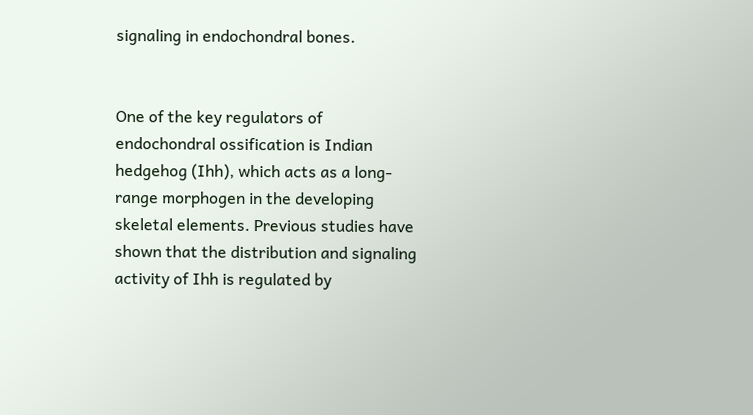signaling in endochondral bones.


One of the key regulators of endochondral ossification is Indian hedgehog (Ihh), which acts as a long-range morphogen in the developing skeletal elements. Previous studies have shown that the distribution and signaling activity of Ihh is regulated by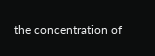the concentration of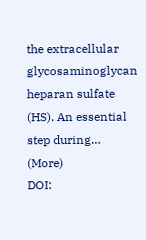the extracellular glycosaminoglycan heparan sulfate (HS). An essential step during… (More)
DOI: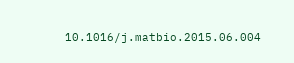10.1016/j.matbio.2015.06.004